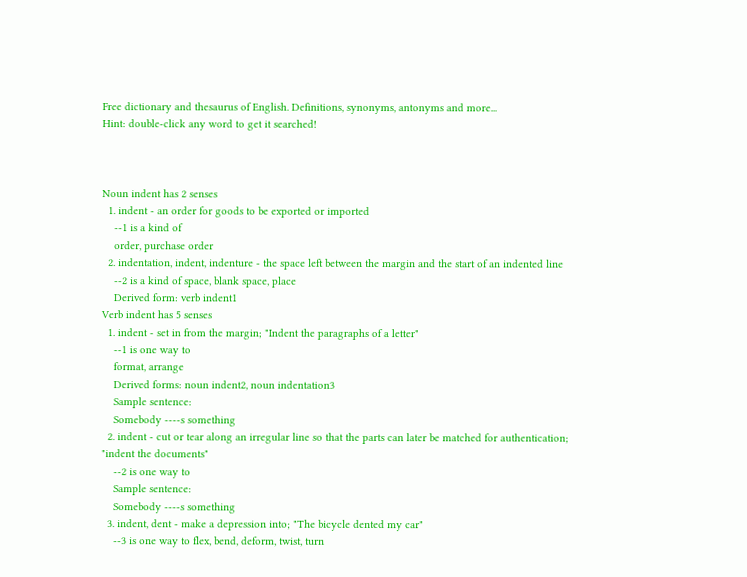Free dictionary and thesaurus of English. Definitions, synonyms, antonyms and more...
Hint: double-click any word to get it searched!



Noun indent has 2 senses
  1. indent - an order for goods to be exported or imported
    --1 is a kind of
    order, purchase order
  2. indentation, indent, indenture - the space left between the margin and the start of an indented line
    --2 is a kind of space, blank space, place
    Derived form: verb indent1
Verb indent has 5 senses
  1. indent - set in from the margin; "Indent the paragraphs of a letter"
    --1 is one way to
    format, arrange
    Derived forms: noun indent2, noun indentation3
    Sample sentence:
    Somebody ----s something
  2. indent - cut or tear along an irregular line so that the parts can later be matched for authentication; "indent the documents"
    --2 is one way to
    Sample sentence:
    Somebody ----s something
  3. indent, dent - make a depression into; "The bicycle dented my car"
    --3 is one way to flex, bend, deform, twist, turn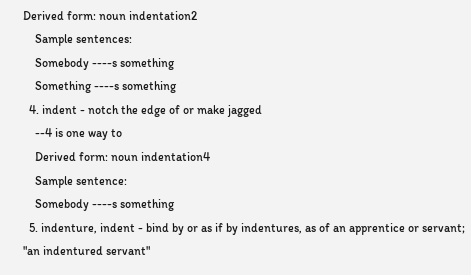Derived form: noun indentation2
    Sample sentences:
    Somebody ----s something
    Something ----s something
  4. indent - notch the edge of or make jagged
    --4 is one way to
    Derived form: noun indentation4
    Sample sentence:
    Somebody ----s something
  5. indenture, indent - bind by or as if by indentures, as of an apprentice or servant; "an indentured servant"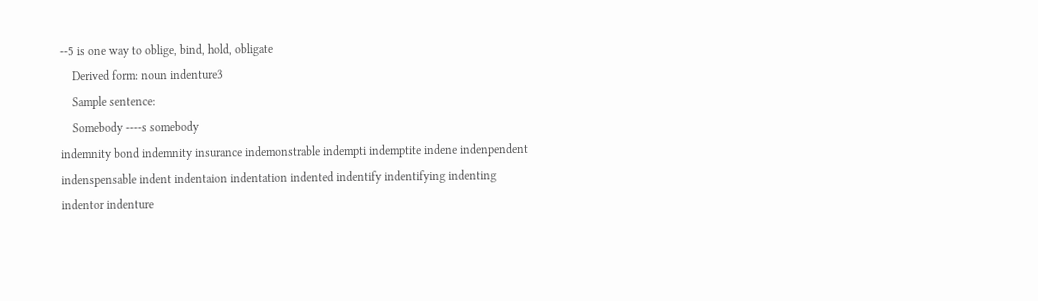--5 is one way to oblige, bind, hold, obligate
    Derived form: noun indenture3
    Sample sentence:
    Somebody ----s somebody
indemnity bond indemnity insurance indemonstrable indempti indemptite indene indenpendent indenspensable indent indentaion indentation indented indentify indentifying indenting indentor indenture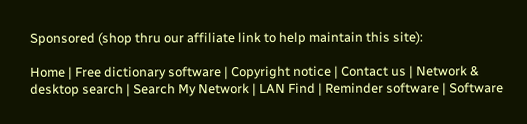Sponsored (shop thru our affiliate link to help maintain this site):

Home | Free dictionary software | Copyright notice | Contact us | Network & desktop search | Search My Network | LAN Find | Reminder software | Software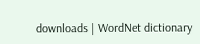downloads | WordNet dictionary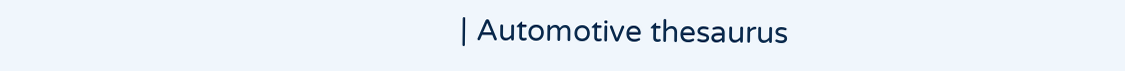| Automotive thesaurus